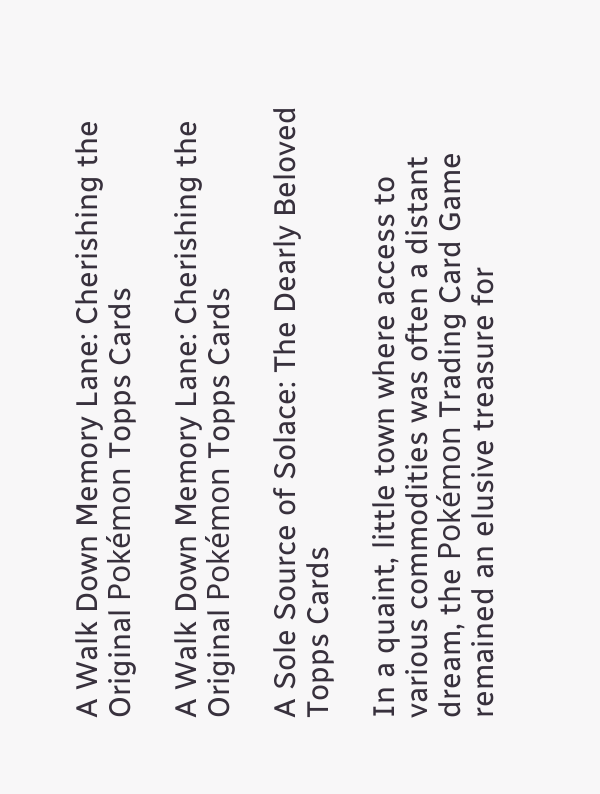A Walk Down Memory Lane: Cherishing the Original Pokémon Topps Cards

A Walk Down Memory Lane: Cherishing the Original Pokémon Topps Cards

A Sole Source of Solace: The Dearly Beloved Topps Cards

In a quaint, little town where access to various commodities was often a distant dream, the Pokémon Trading Card Game remained an elusive treasure for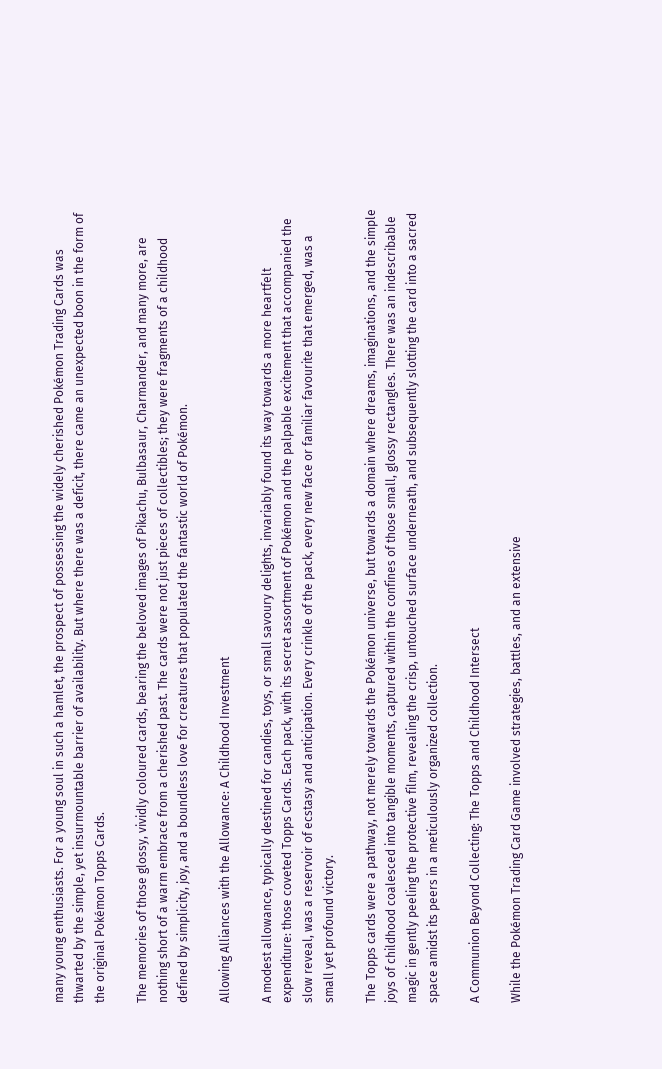many young enthusiasts. For a young soul in such a hamlet, the prospect of possessing the widely cherished Pokémon Trading Cards was thwarted by the simple, yet insurmountable barrier of availability. But where there was a deficit, there came an unexpected boon in the form of the original Pokémon Topps Cards.

The memories of those glossy, vividly coloured cards, bearing the beloved images of Pikachu, Bulbasaur, Charmander, and many more, are nothing short of a warm embrace from a cherished past. The cards were not just pieces of collectibles; they were fragments of a childhood defined by simplicity, joy, and a boundless love for creatures that populated the fantastic world of Pokémon.

Allowing Alliances with the Allowance: A Childhood Investment

A modest allowance, typically destined for candies, toys, or small savoury delights, invariably found its way towards a more heartfelt expenditure: those coveted Topps Cards. Each pack, with its secret assortment of Pokémon and the palpable excitement that accompanied the slow reveal, was a reservoir of ecstasy and anticipation. Every crinkle of the pack, every new face or familiar favourite that emerged, was a small yet profound victory.

The Topps cards were a pathway, not merely towards the Pokémon universe, but towards a domain where dreams, imaginations, and the simple joys of childhood coalesced into tangible moments, captured within the confines of those small, glossy rectangles. There was an indescribable magic in gently peeling the protective film, revealing the crisp, untouched surface underneath, and subsequently slotting the card into a sacred space amidst its peers in a meticulously organized collection.

A Communion Beyond Collecting: The Topps and Childhood Intersect

While the Pokémon Trading Card Game involved strategies, battles, and an extensive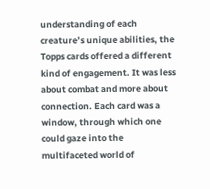understanding of each creature’s unique abilities, the Topps cards offered a different kind of engagement. It was less about combat and more about connection. Each card was a window, through which one could gaze into the multifaceted world of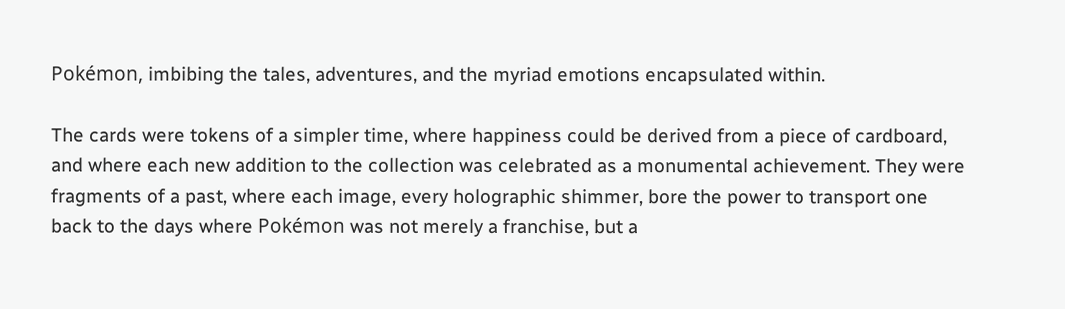Pokémon, imbibing the tales, adventures, and the myriad emotions encapsulated within.

The cards were tokens of a simpler time, where happiness could be derived from a piece of cardboard, and where each new addition to the collection was celebrated as a monumental achievement. They were fragments of a past, where each image, every holographic shimmer, bore the power to transport one back to the days where Pokémon was not merely a franchise, but a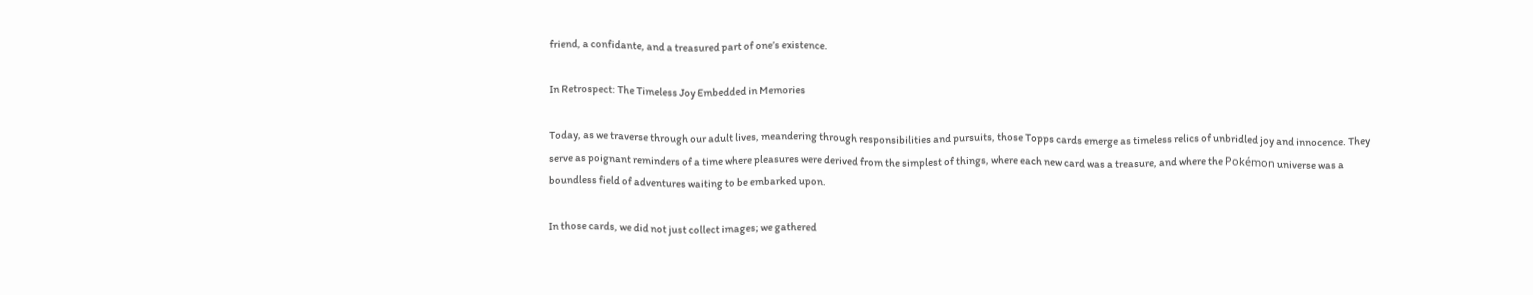friend, a confidante, and a treasured part of one’s existence.

In Retrospect: The Timeless Joy Embedded in Memories

Today, as we traverse through our adult lives, meandering through responsibilities and pursuits, those Topps cards emerge as timeless relics of unbridled joy and innocence. They serve as poignant reminders of a time where pleasures were derived from the simplest of things, where each new card was a treasure, and where the Pokémon universe was a boundless field of adventures waiting to be embarked upon.

In those cards, we did not just collect images; we gathered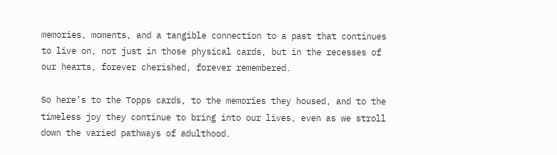memories, moments, and a tangible connection to a past that continues to live on, not just in those physical cards, but in the recesses of our hearts, forever cherished, forever remembered.

So here’s to the Topps cards, to the memories they housed, and to the timeless joy they continue to bring into our lives, even as we stroll down the varied pathways of adulthood.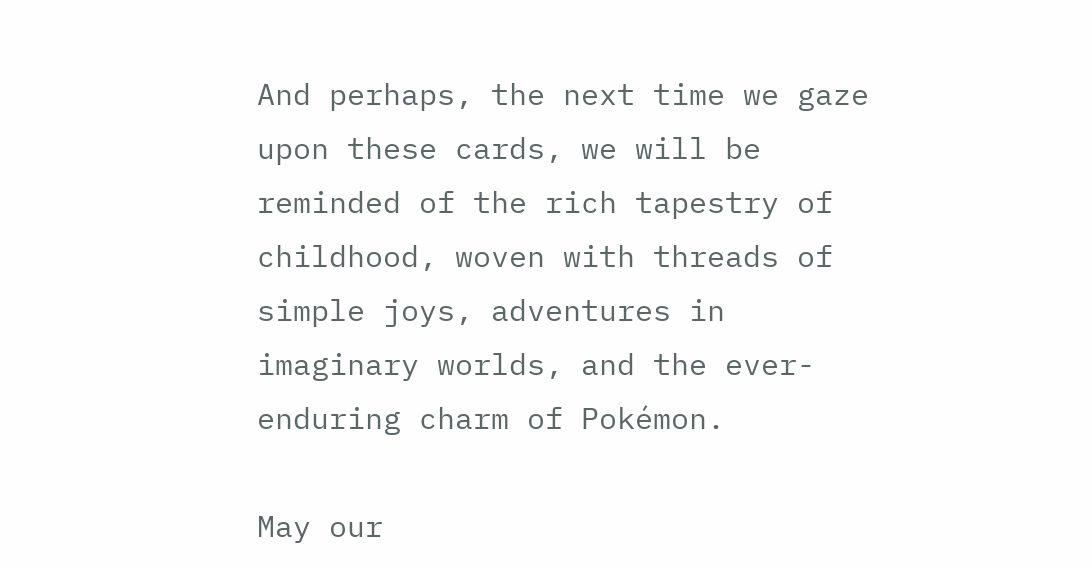And perhaps, the next time we gaze upon these cards, we will be reminded of the rich tapestry of childhood, woven with threads of simple joys, adventures in imaginary worlds, and the ever-enduring charm of Pokémon.

May our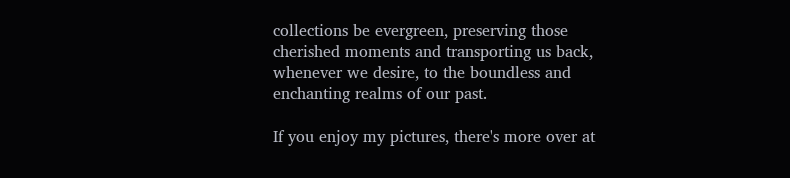collections be evergreen, preserving those cherished moments and transporting us back, whenever we desire, to the boundless and enchanting realms of our past.

If you enjoy my pictures, there's more over at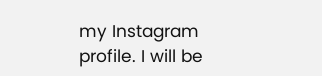my Instagram profile. I will be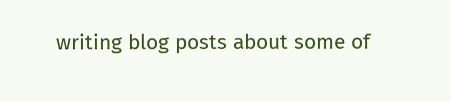writing blog posts about some of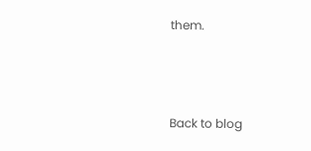them.



Back to blog